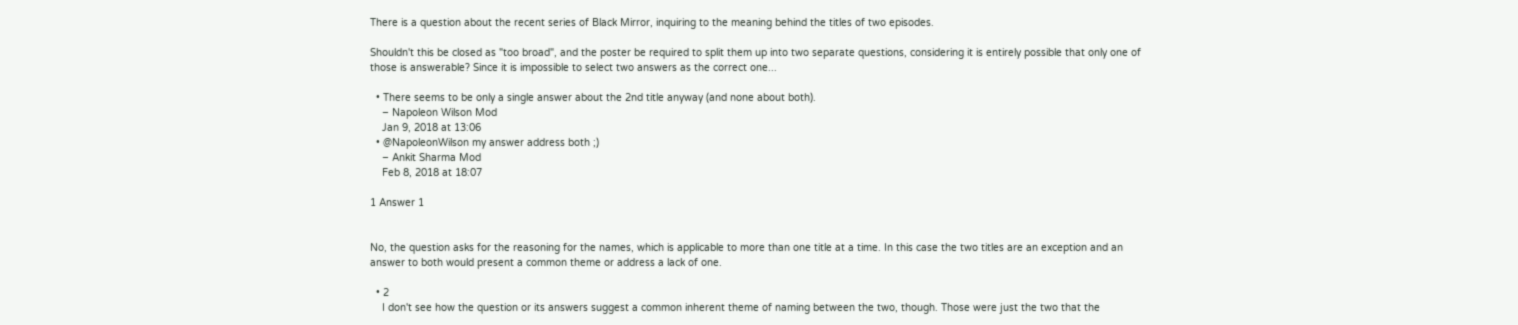There is a question about the recent series of Black Mirror, inquiring to the meaning behind the titles of two episodes.

Shouldn't this be closed as "too broad", and the poster be required to split them up into two separate questions, considering it is entirely possible that only one of those is answerable? Since it is impossible to select two answers as the correct one...

  • There seems to be only a single answer about the 2nd title anyway (and none about both).
    – Napoleon Wilson Mod
    Jan 9, 2018 at 13:06
  • @NapoleonWilson my answer address both ;)
    – Ankit Sharma Mod
    Feb 8, 2018 at 18:07

1 Answer 1


No, the question asks for the reasoning for the names, which is applicable to more than one title at a time. In this case the two titles are an exception and an answer to both would present a common theme or address a lack of one.

  • 2
    I don't see how the question or its answers suggest a common inherent theme of naming between the two, though. Those were just the two that the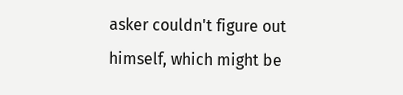asker couldn't figure out himself, which might be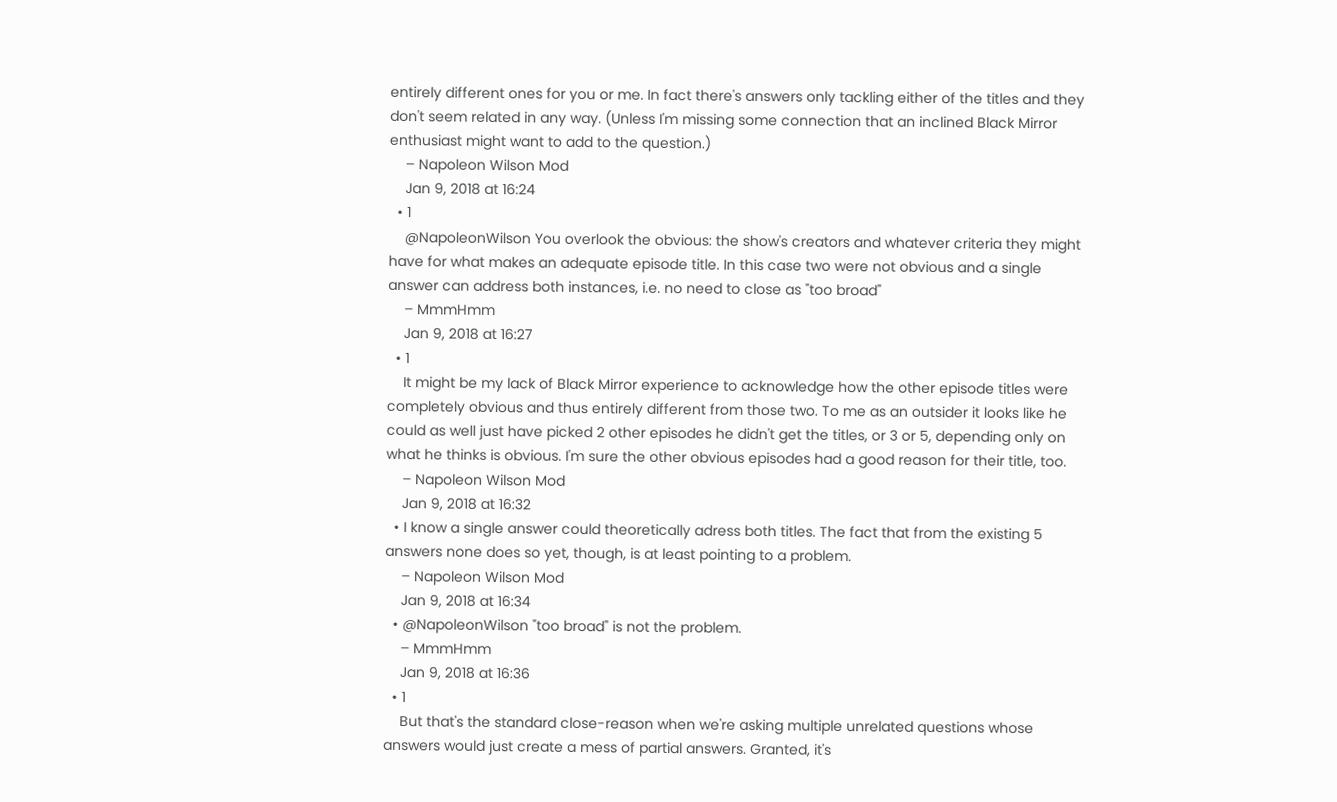entirely different ones for you or me. In fact there's answers only tackling either of the titles and they don't seem related in any way. (Unless I'm missing some connection that an inclined Black Mirror enthusiast might want to add to the question.)
    – Napoleon Wilson Mod
    Jan 9, 2018 at 16:24
  • 1
    @NapoleonWilson You overlook the obvious: the show's creators and whatever criteria they might have for what makes an adequate episode title. In this case two were not obvious and a single answer can address both instances, i.e. no need to close as "too broad"
    – MmmHmm
    Jan 9, 2018 at 16:27
  • 1
    It might be my lack of Black Mirror experience to acknowledge how the other episode titles were completely obvious and thus entirely different from those two. To me as an outsider it looks like he could as well just have picked 2 other episodes he didn't get the titles, or 3 or 5, depending only on what he thinks is obvious. I'm sure the other obvious episodes had a good reason for their title, too.
    – Napoleon Wilson Mod
    Jan 9, 2018 at 16:32
  • I know a single answer could theoretically adress both titles. The fact that from the existing 5 answers none does so yet, though, is at least pointing to a problem.
    – Napoleon Wilson Mod
    Jan 9, 2018 at 16:34
  • @NapoleonWilson "too broad" is not the problem.
    – MmmHmm
    Jan 9, 2018 at 16:36
  • 1
    But that's the standard close-reason when we're asking multiple unrelated questions whose answers would just create a mess of partial answers. Granted, it's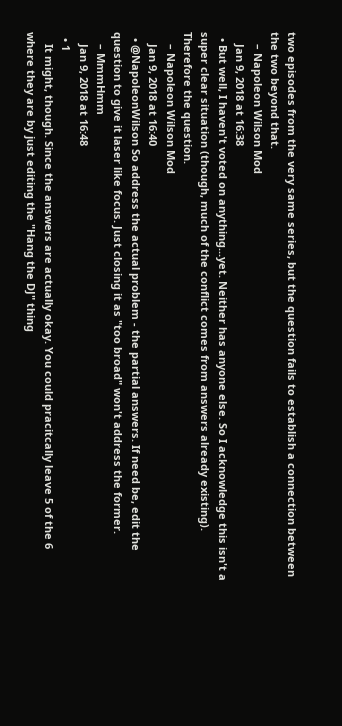two episodes from the very same series, but the question fails to establish a connection between the two beyond that.
    – Napoleon Wilson Mod
    Jan 9, 2018 at 16:38
  • But well, I haven't voted on anything...yet. Neither has anyone else. So I acknowledge this isn't a super clear situation (though, much of the conflict comes from answers already existing). Therefore the question.
    – Napoleon Wilson Mod
    Jan 9, 2018 at 16:40
  • @NapoleonWilson So address the actual problem - the partial answers. If need be, edit the question to give it laser like focus. Just closing it as "too broad" won't address the former.
    – MmmHmm
    Jan 9, 2018 at 16:48
  • 1
    It might, though. Since the answers are actually okay. You could pracitcally leave 5 of the 6 where they are by just editing the "Hang the DJ" thing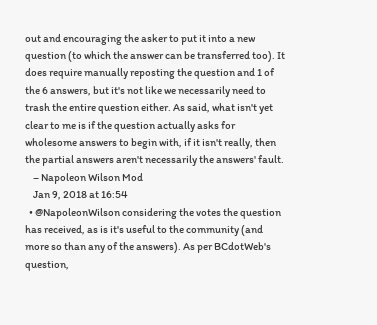out and encouraging the asker to put it into a new question (to which the answer can be transferred too). It does require manually reposting the question and 1 of the 6 answers, but it's not like we necessarily need to trash the entire question either. As said, what isn't yet clear to me is if the question actually asks for wholesome answers to begin with, if it isn't really, then the partial answers aren't necessarily the answers' fault.
    – Napoleon Wilson Mod
    Jan 9, 2018 at 16:54
  • @NapoleonWilson considering the votes the question has received, as is it's useful to the community (and more so than any of the answers). As per BCdotWeb's question,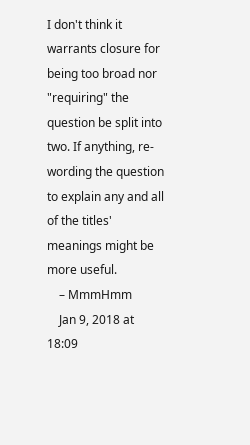I don't think it warrants closure for being too broad nor "requiring" the question be split into two. If anything, re-wording the question to explain any and all of the titles' meanings might be more useful.
    – MmmHmm
    Jan 9, 2018 at 18:09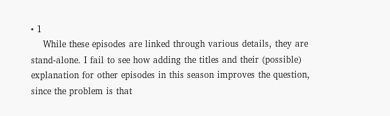• 1
    While these episodes are linked through various details, they are stand-alone. I fail to see how adding the titles and their (possible) explanation for other episodes in this season improves the question, since the problem is that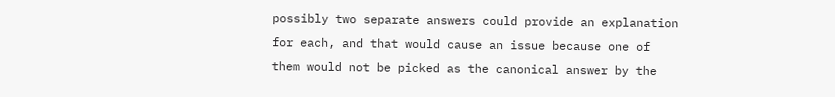possibly two separate answers could provide an explanation for each, and that would cause an issue because one of them would not be picked as the canonical answer by the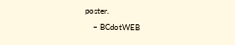poster.
    – BCdotWEB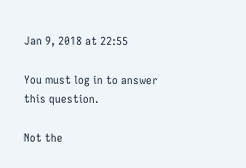Jan 9, 2018 at 22:55

You must log in to answer this question.

Not the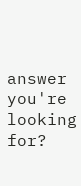answer you're looking for?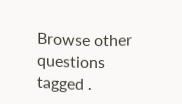Browse other questions tagged .